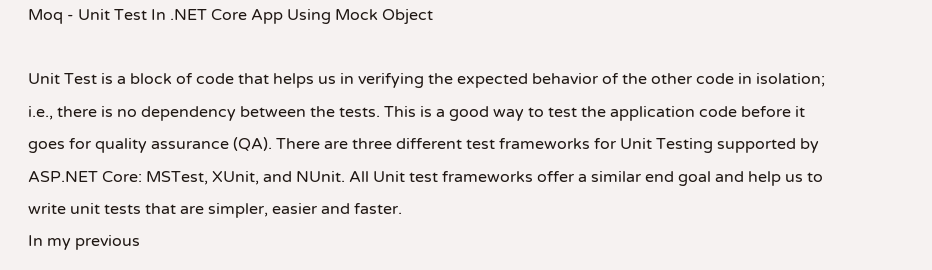Moq - Unit Test In .NET Core App Using Mock Object

Unit Test is a block of code that helps us in verifying the expected behavior of the other code in isolation; i.e., there is no dependency between the tests. This is a good way to test the application code before it goes for quality assurance (QA). There are three different test frameworks for Unit Testing supported by ASP.NET Core: MSTest, XUnit, and NUnit. All Unit test frameworks offer a similar end goal and help us to write unit tests that are simpler, easier and faster.
In my previous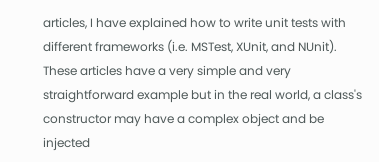articles, I have explained how to write unit tests with different frameworks (i.e. MSTest, XUnit, and NUnit). These articles have a very simple and very straightforward example but in the real world, a class's constructor may have a complex object and be injected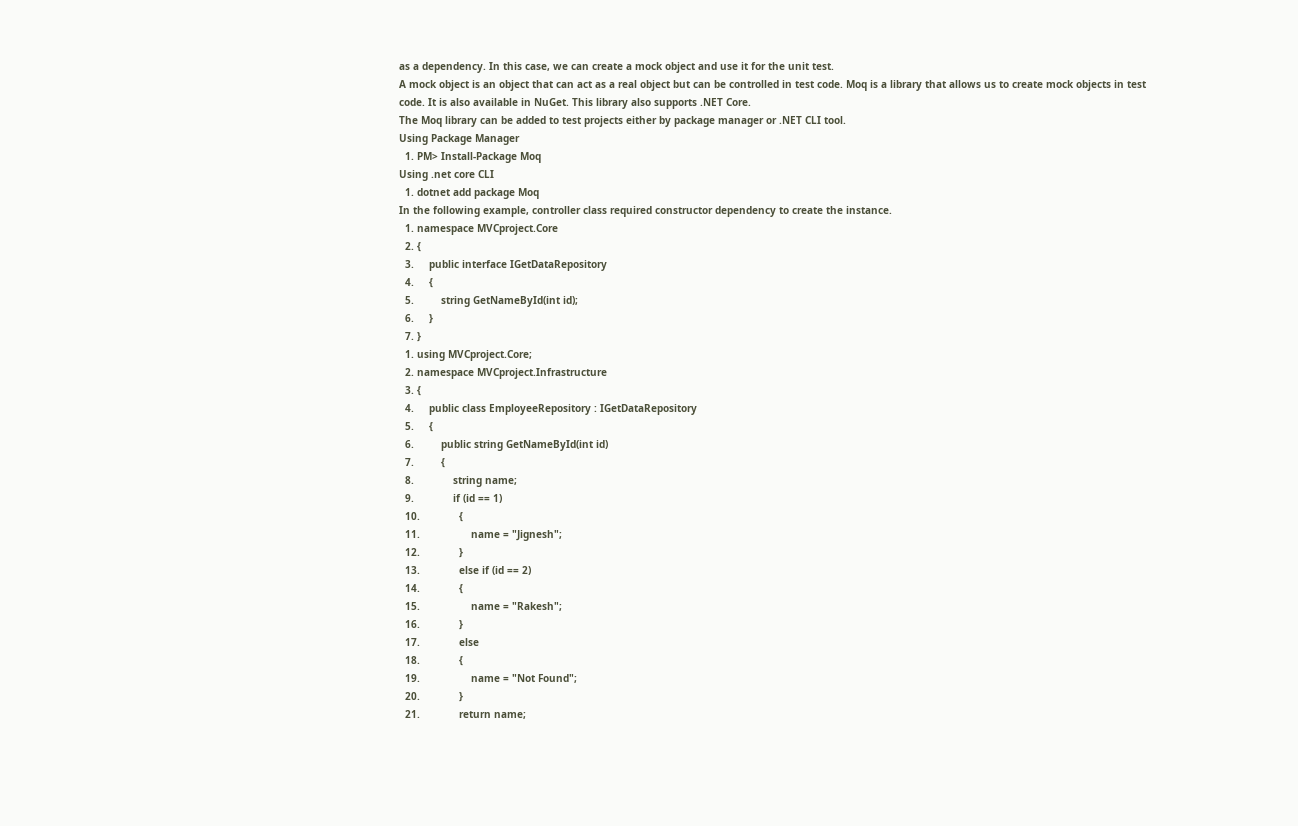as a dependency. In this case, we can create a mock object and use it for the unit test.
A mock object is an object that can act as a real object but can be controlled in test code. Moq is a library that allows us to create mock objects in test code. It is also available in NuGet. This library also supports .NET Core.
The Moq library can be added to test projects either by package manager or .NET CLI tool.
Using Package Manager
  1. PM> Install-Package Moq
Using .net core CLI
  1. dotnet add package Moq
In the following example, controller class required constructor dependency to create the instance.
  1. namespace MVCproject.Core
  2. {
  3.     public interface IGetDataRepository
  4.     {
  5.         string GetNameById(int id);
  6.     }
  7. }
  1. using MVCproject.Core;
  2. namespace MVCproject.Infrastructure
  3. {
  4.     public class EmployeeRepository : IGetDataRepository
  5.     {
  6.         public string GetNameById(int id)
  7.         {
  8.             string name;
  9.             if (id == 1)
  10.             {
  11.                 name = "Jignesh";
  12.             }
  13.             else if (id == 2)
  14.             {
  15.                 name = "Rakesh";
  16.             }
  17.             else
  18.             {
  19.                 name = "Not Found";
  20.             }
  21.             return name;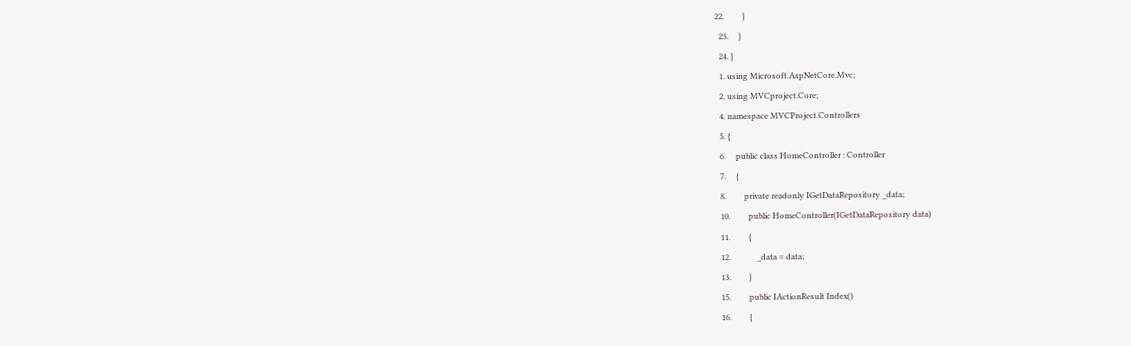22.         }
  23.     }
  24. }
  1. using Microsoft.AspNetCore.Mvc;
  2. using MVCproject.Core;
  4. namespace MVCProject.Controllers
  5. {
  6.     public class HomeController : Controller
  7.     {
  8.         private readonly IGetDataRepository _data;
  10.         public HomeController(IGetDataRepository data)
  11.         {
  12.             _data = data;
  13.         }
  15.         public IActionResult Index()
  16.         {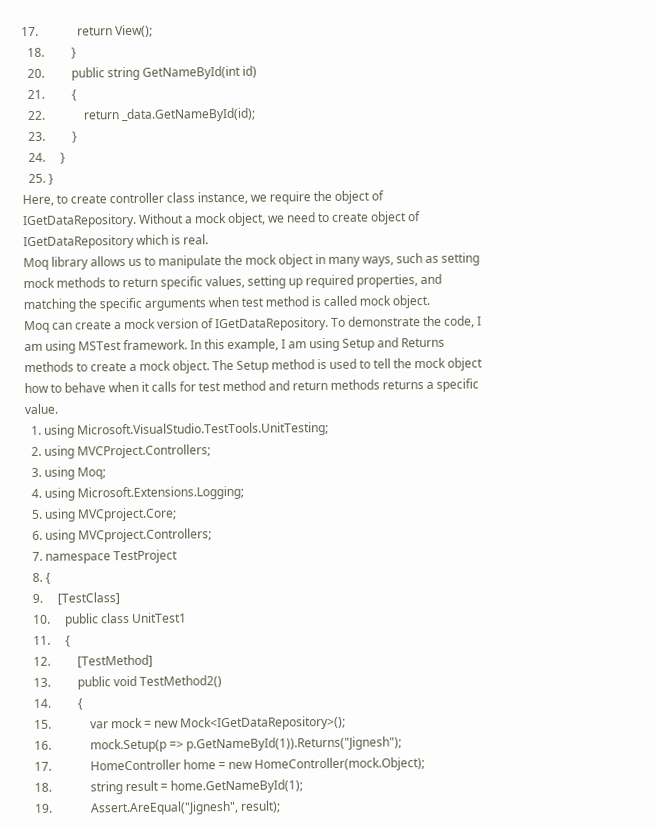17.             return View();
  18.         }
  20.         public string GetNameById(int id)
  21.         {
  22.             return _data.GetNameById(id);
  23.         }
  24.     }
  25. }
Here, to create controller class instance, we require the object of IGetDataRepository. Without a mock object, we need to create object of IGetDataRepository which is real.
Moq library allows us to manipulate the mock object in many ways, such as setting mock methods to return specific values, setting up required properties, and matching the specific arguments when test method is called mock object.
Moq can create a mock version of IGetDataRepository. To demonstrate the code, I am using MSTest framework. In this example, I am using Setup and Returns methods to create a mock object. The Setup method is used to tell the mock object how to behave when it calls for test method and return methods returns a specific value.
  1. using Microsoft.VisualStudio.TestTools.UnitTesting;
  2. using MVCProject.Controllers;
  3. using Moq;
  4. using Microsoft.Extensions.Logging;
  5. using MVCproject.Core;
  6. using MVCproject.Controllers;
  7. namespace TestProject
  8. {
  9.     [TestClass]
  10.     public class UnitTest1
  11.     {
  12.         [TestMethod]
  13.         public void TestMethod2()
  14.         {
  15.             var mock = new Mock<IGetDataRepository>();
  16.             mock.Setup(p => p.GetNameById(1)).Returns("Jignesh");
  17.             HomeController home = new HomeController(mock.Object);
  18.             string result = home.GetNameById(1);
  19.             Assert.AreEqual("Jignesh", result);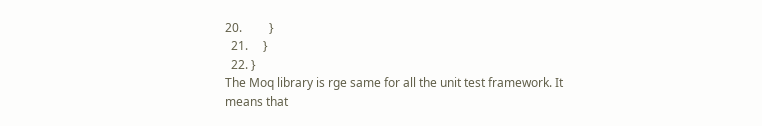20.         }
  21.     }
  22. }
The Moq library is rge same for all the unit test framework. It means that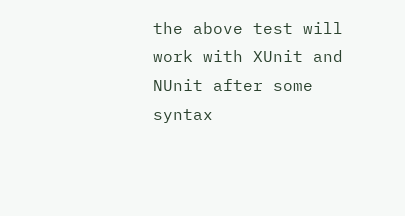the above test will work with XUnit and NUnit after some syntax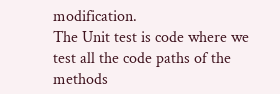modification.
The Unit test is code where we test all the code paths of the methods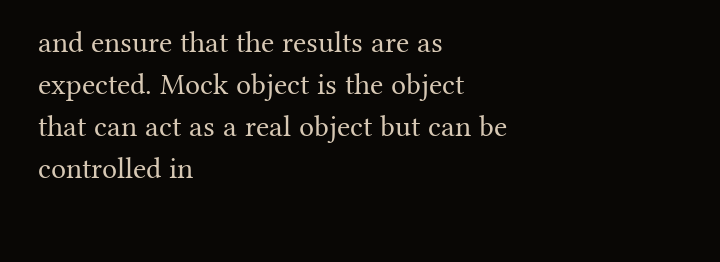and ensure that the results are as expected. Mock object is the object that can act as a real object but can be controlled in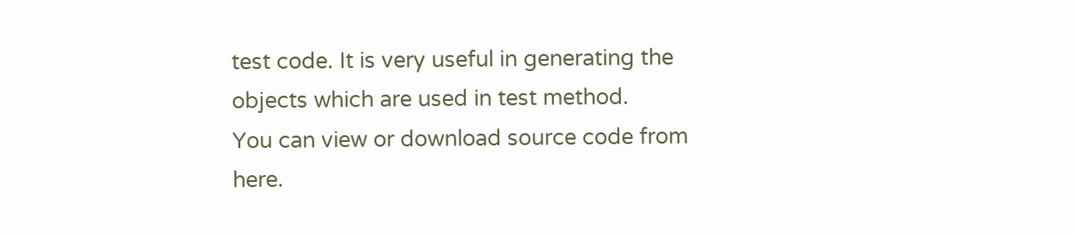test code. It is very useful in generating the objects which are used in test method.
You can view or download source code from here.